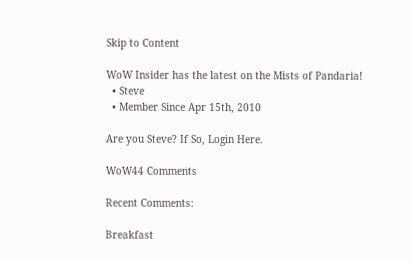Skip to Content

WoW Insider has the latest on the Mists of Pandaria!
  • Steve
  • Member Since Apr 15th, 2010

Are you Steve? If So, Login Here.

WoW44 Comments

Recent Comments:

Breakfast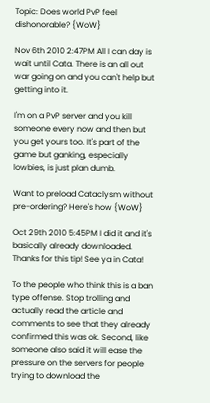Topic: Does world PvP feel dishonorable? {WoW}

Nov 6th 2010 2:47PM All I can day is wait until Cata. There is an all out war going on and you can't help but getting into it.

I'm on a PvP server and you kill someone every now and then but you get yours too. It's part of the game but ganking, especially lowbies, is just plan dumb.

Want to preload Cataclysm without pre-ordering? Here's how {WoW}

Oct 29th 2010 5:45PM I did it and it's basically already downloaded. Thanks for this tip! See ya in Cata!

To the people who think this is a ban type offense. Stop trolling and actually read the article and comments to see that they already confirmed this was ok. Second, like someone also said it will ease the pressure on the servers for people trying to download the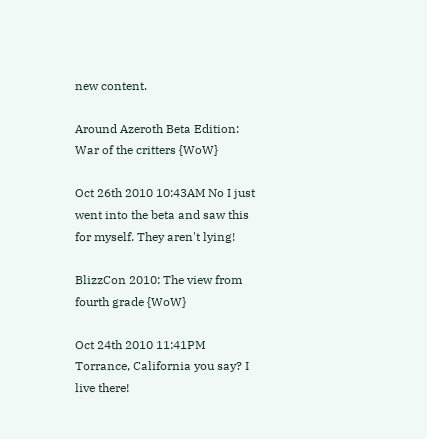new content.

Around Azeroth Beta Edition: War of the critters {WoW}

Oct 26th 2010 10:43AM No I just went into the beta and saw this for myself. They aren't lying!

BlizzCon 2010: The view from fourth grade {WoW}

Oct 24th 2010 11:41PM Torrance, California you say? I live there!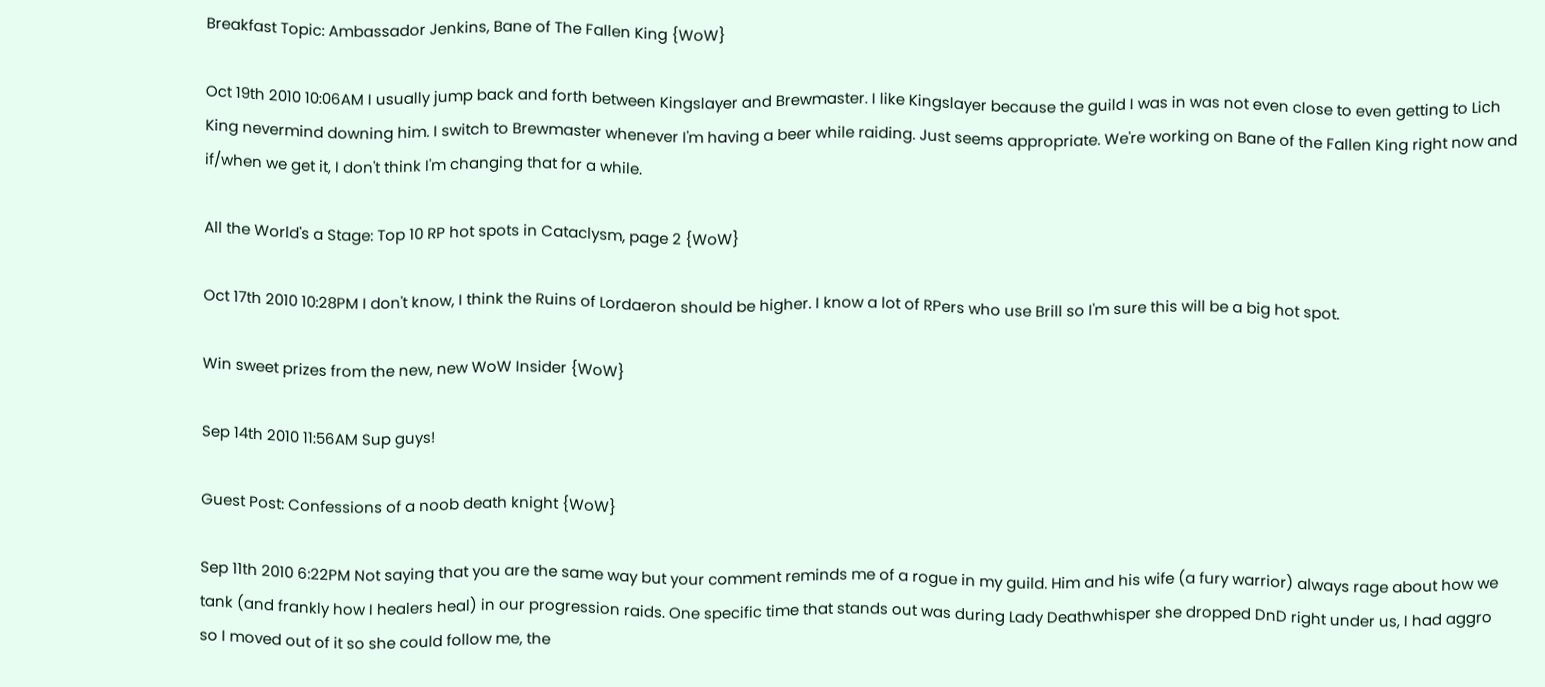Breakfast Topic: Ambassador Jenkins, Bane of The Fallen King {WoW}

Oct 19th 2010 10:06AM I usually jump back and forth between Kingslayer and Brewmaster. I like Kingslayer because the guild I was in was not even close to even getting to Lich King nevermind downing him. I switch to Brewmaster whenever I'm having a beer while raiding. Just seems appropriate. We're working on Bane of the Fallen King right now and if/when we get it, I don't think I'm changing that for a while.

All the World's a Stage: Top 10 RP hot spots in Cataclysm, page 2 {WoW}

Oct 17th 2010 10:28PM I don't know, I think the Ruins of Lordaeron should be higher. I know a lot of RPers who use Brill so I'm sure this will be a big hot spot.

Win sweet prizes from the new, new WoW Insider {WoW}

Sep 14th 2010 11:56AM Sup guys!

Guest Post: Confessions of a noob death knight {WoW}

Sep 11th 2010 6:22PM Not saying that you are the same way but your comment reminds me of a rogue in my guild. Him and his wife (a fury warrior) always rage about how we tank (and frankly how I healers heal) in our progression raids. One specific time that stands out was during Lady Deathwhisper she dropped DnD right under us, I had aggro so I moved out of it so she could follow me, the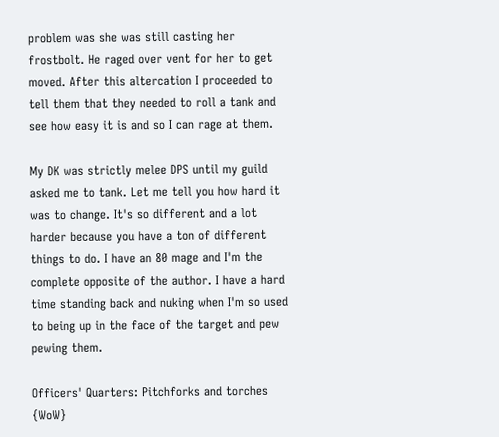problem was she was still casting her frostbolt. He raged over vent for her to get moved. After this altercation I proceeded to tell them that they needed to roll a tank and see how easy it is and so I can rage at them.

My DK was strictly melee DPS until my guild asked me to tank. Let me tell you how hard it was to change. It's so different and a lot harder because you have a ton of different things to do. I have an 80 mage and I'm the complete opposite of the author. I have a hard time standing back and nuking when I'm so used to being up in the face of the target and pew pewing them.

Officers' Quarters: Pitchforks and torches {WoW}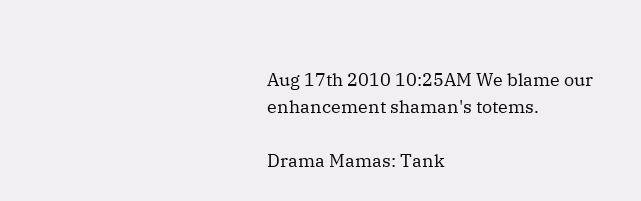Aug 17th 2010 10:25AM We blame our enhancement shaman's totems.

Drama Mamas: Tank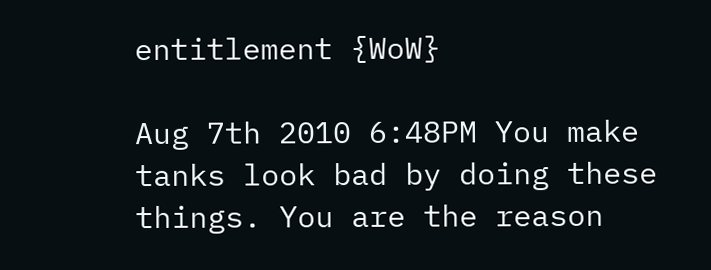entitlement {WoW}

Aug 7th 2010 6:48PM You make tanks look bad by doing these things. You are the reason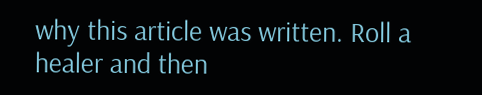why this article was written. Roll a healer and then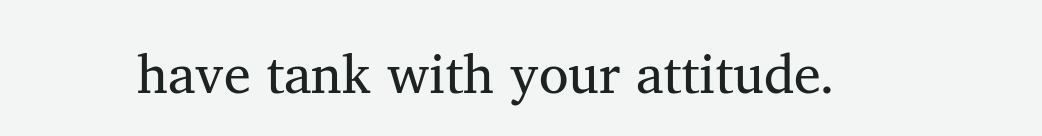have tank with your attitude.